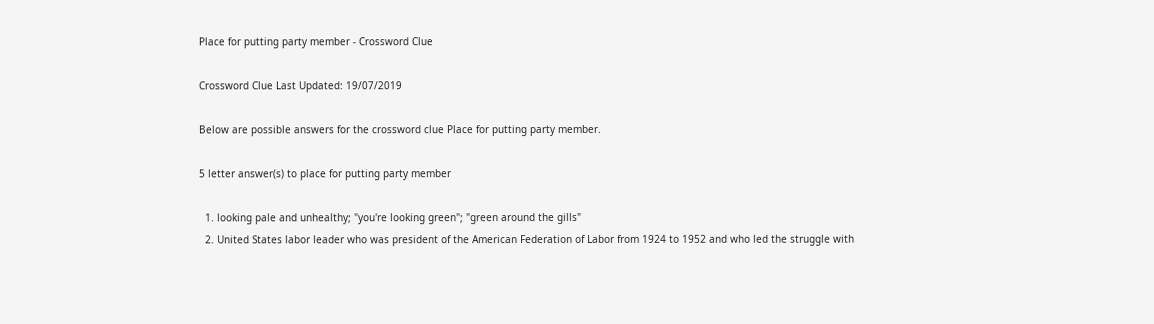Place for putting party member - Crossword Clue

Crossword Clue Last Updated: 19/07/2019

Below are possible answers for the crossword clue Place for putting party member.

5 letter answer(s) to place for putting party member

  1. looking pale and unhealthy; "you're looking green"; "green around the gills"
  2. United States labor leader who was president of the American Federation of Labor from 1924 to 1952 and who led the struggle with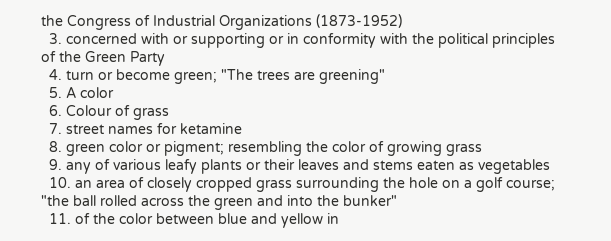the Congress of Industrial Organizations (1873-1952)
  3. concerned with or supporting or in conformity with the political principles of the Green Party
  4. turn or become green; "The trees are greening"
  5. A color
  6. Colour of grass
  7. street names for ketamine
  8. green color or pigment; resembling the color of growing grass
  9. any of various leafy plants or their leaves and stems eaten as vegetables
  10. an area of closely cropped grass surrounding the hole on a golf course; "the ball rolled across the green and into the bunker"
  11. of the color between blue and yellow in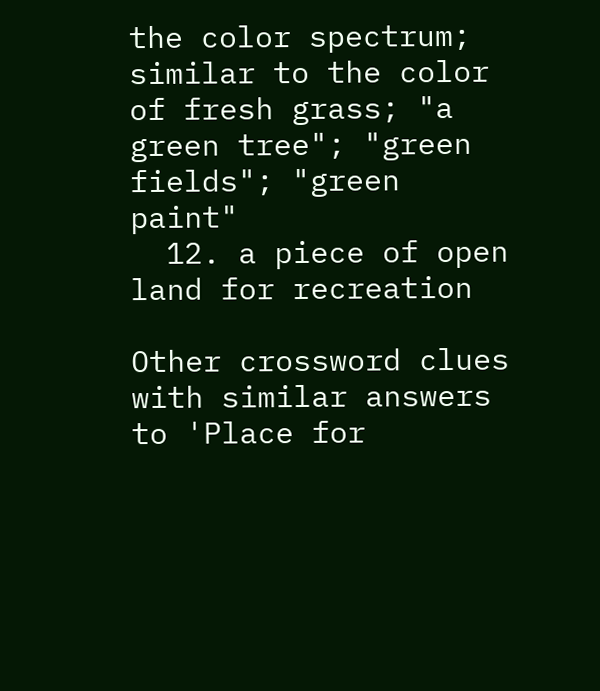the color spectrum; similar to the color of fresh grass; "a green tree"; "green fields"; "green paint"
  12. a piece of open land for recreation

Other crossword clues with similar answers to 'Place for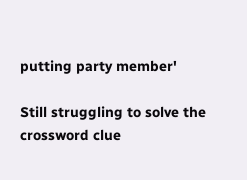putting party member'

Still struggling to solve the crossword clue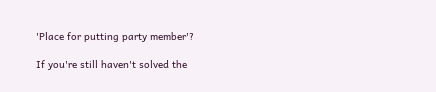'Place for putting party member'?

If you're still haven't solved the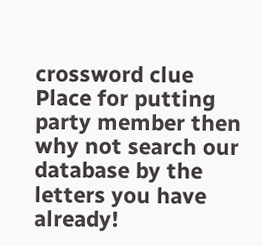crossword clue Place for putting party member then why not search our database by the letters you have already!